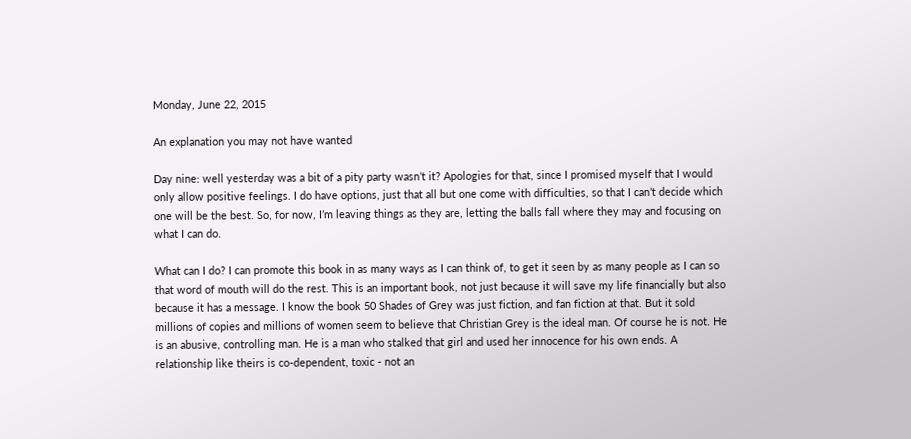Monday, June 22, 2015

An explanation you may not have wanted

Day nine: well yesterday was a bit of a pity party wasn’t it? Apologies for that, since I promised myself that I would only allow positive feelings. I do have options, just that all but one come with difficulties, so that I can’t decide which one will be the best. So, for now, I’m leaving things as they are, letting the balls fall where they may and focusing on what I can do.

What can I do? I can promote this book in as many ways as I can think of, to get it seen by as many people as I can so that word of mouth will do the rest. This is an important book, not just because it will save my life financially but also because it has a message. I know the book 50 Shades of Grey was just fiction, and fan fiction at that. But it sold millions of copies and millions of women seem to believe that Christian Grey is the ideal man. Of course he is not. He is an abusive, controlling man. He is a man who stalked that girl and used her innocence for his own ends. A relationship like theirs is co-dependent, toxic - not an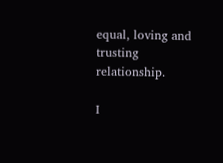equal, loving and trusting relationship.

I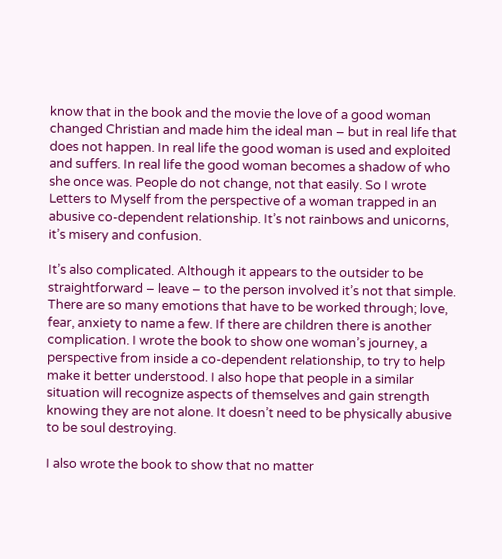know that in the book and the movie the love of a good woman changed Christian and made him the ideal man – but in real life that does not happen. In real life the good woman is used and exploited and suffers. In real life the good woman becomes a shadow of who she once was. People do not change, not that easily. So I wrote Letters to Myself from the perspective of a woman trapped in an abusive co-dependent relationship. It’s not rainbows and unicorns, it’s misery and confusion.

It’s also complicated. Although it appears to the outsider to be straightforward – leave – to the person involved it’s not that simple. There are so many emotions that have to be worked through; love, fear, anxiety to name a few. If there are children there is another complication. I wrote the book to show one woman’s journey, a perspective from inside a co-dependent relationship, to try to help make it better understood. I also hope that people in a similar situation will recognize aspects of themselves and gain strength knowing they are not alone. It doesn’t need to be physically abusive to be soul destroying.

I also wrote the book to show that no matter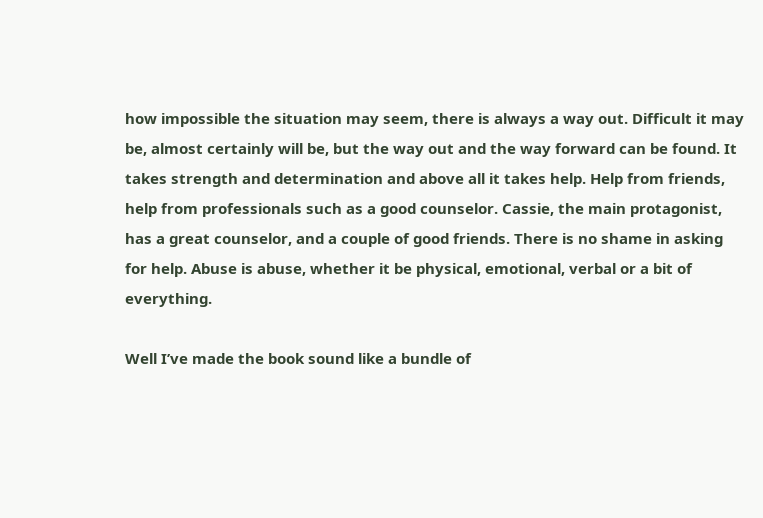how impossible the situation may seem, there is always a way out. Difficult it may be, almost certainly will be, but the way out and the way forward can be found. It takes strength and determination and above all it takes help. Help from friends, help from professionals such as a good counselor. Cassie, the main protagonist, has a great counselor, and a couple of good friends. There is no shame in asking for help. Abuse is abuse, whether it be physical, emotional, verbal or a bit of everything.

Well I’ve made the book sound like a bundle of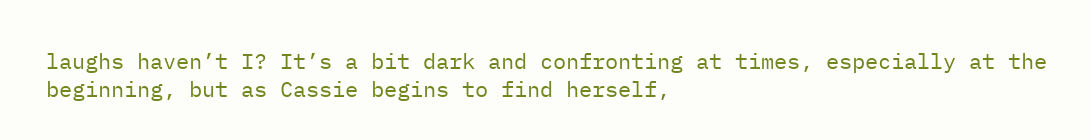laughs haven’t I? It’s a bit dark and confronting at times, especially at the beginning, but as Cassie begins to find herself,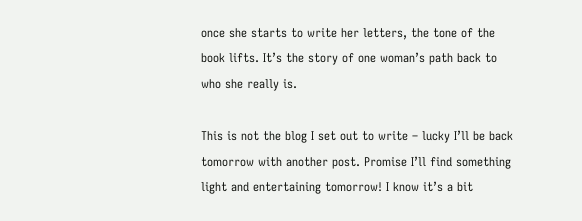once she starts to write her letters, the tone of the book lifts. It’s the story of one woman’s path back to who she really is.

This is not the blog I set out to write – lucky I’ll be back tomorrow with another post. Promise I’ll find something light and entertaining tomorrow! I know it’s a bit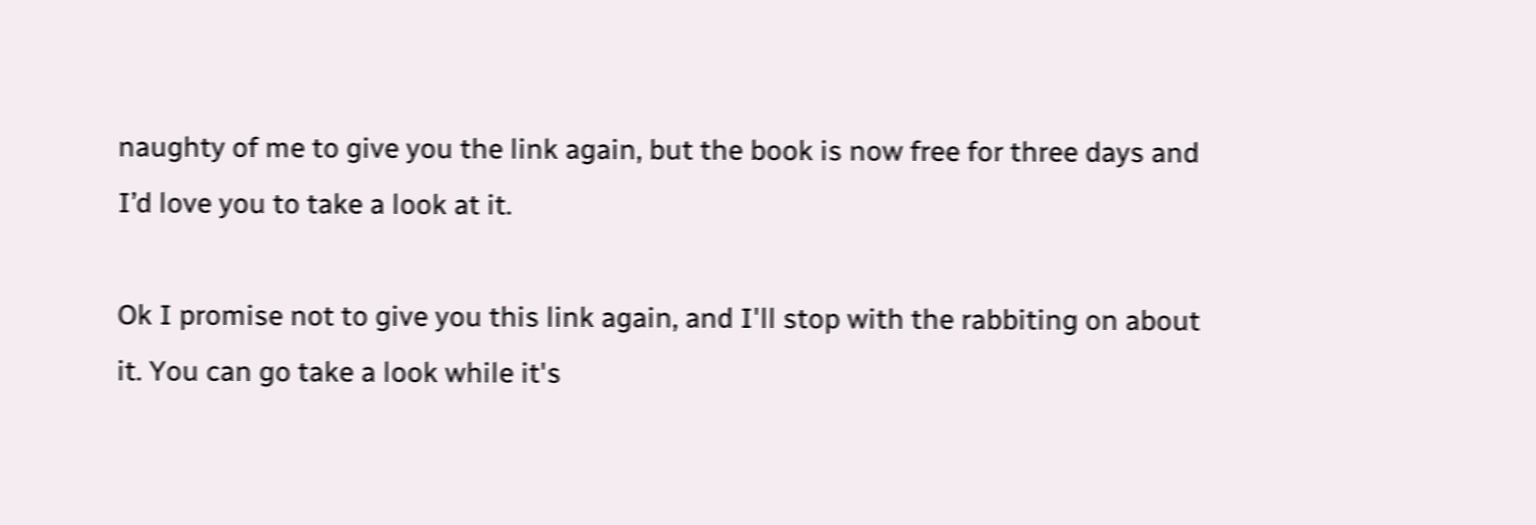naughty of me to give you the link again, but the book is now free for three days and I’d love you to take a look at it.

Ok I promise not to give you this link again, and I'll stop with the rabbiting on about it. You can go take a look while it's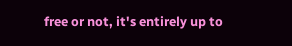free or not, it's entirely up to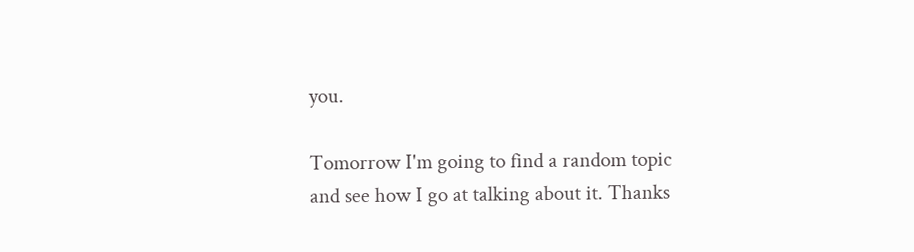you.

Tomorrow I'm going to find a random topic and see how I go at talking about it. Thanks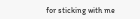for sticking with me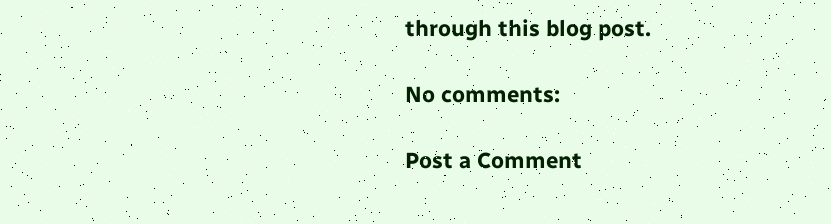through this blog post.

No comments:

Post a Comment